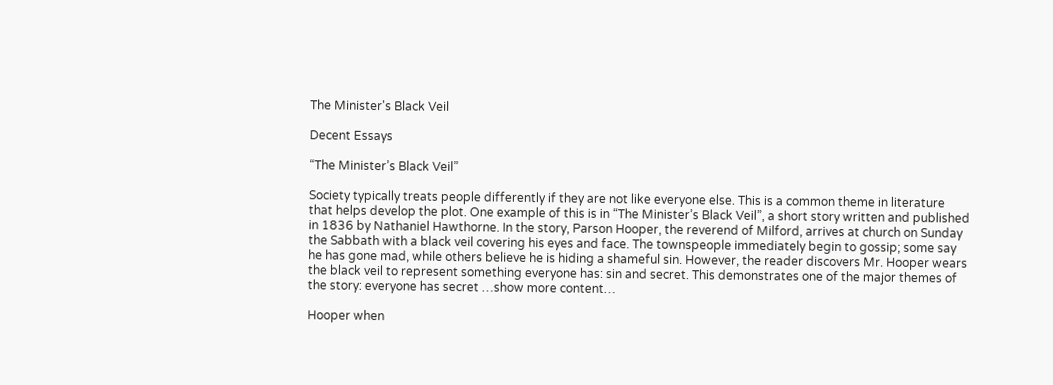The Minister's Black Veil

Decent Essays

“The Minister’s Black Veil”

Society typically treats people differently if they are not like everyone else. This is a common theme in literature that helps develop the plot. One example of this is in “The Minister’s Black Veil”, a short story written and published in 1836 by Nathaniel Hawthorne. In the story, Parson Hooper, the reverend of Milford, arrives at church on Sunday the Sabbath with a black veil covering his eyes and face. The townspeople immediately begin to gossip; some say he has gone mad, while others believe he is hiding a shameful sin. However, the reader discovers Mr. Hooper wears the black veil to represent something everyone has: sin and secret. This demonstrates one of the major themes of the story: everyone has secret …show more content…

Hooper when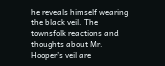he reveals himself wearing the black veil. The townsfolk reactions and thoughts about Mr. Hooper’s veil are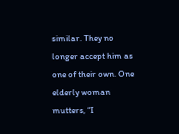similar. They no longer accept him as one of their own. One elderly woman mutters, “I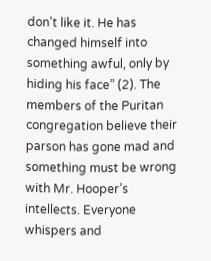don’t like it. He has changed himself into something awful, only by hiding his face” (2). The members of the Puritan congregation believe their parson has gone mad and something must be wrong with Mr. Hooper’s intellects. Everyone whispers and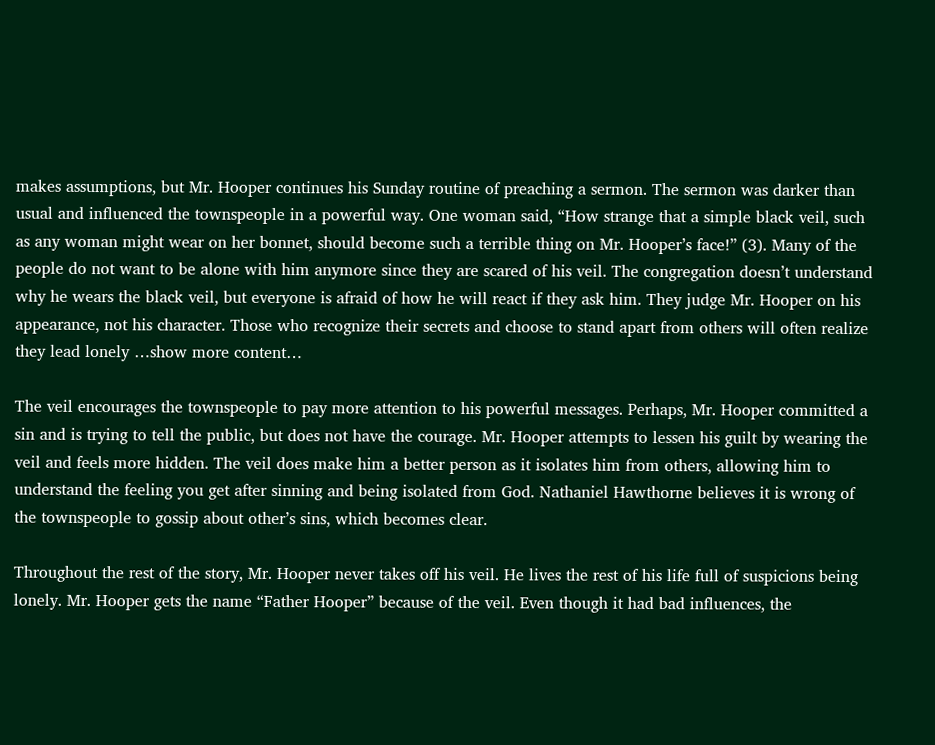makes assumptions, but Mr. Hooper continues his Sunday routine of preaching a sermon. The sermon was darker than usual and influenced the townspeople in a powerful way. One woman said, “How strange that a simple black veil, such as any woman might wear on her bonnet, should become such a terrible thing on Mr. Hooper’s face!” (3). Many of the people do not want to be alone with him anymore since they are scared of his veil. The congregation doesn’t understand why he wears the black veil, but everyone is afraid of how he will react if they ask him. They judge Mr. Hooper on his appearance, not his character. Those who recognize their secrets and choose to stand apart from others will often realize they lead lonely …show more content…

The veil encourages the townspeople to pay more attention to his powerful messages. Perhaps, Mr. Hooper committed a sin and is trying to tell the public, but does not have the courage. Mr. Hooper attempts to lessen his guilt by wearing the veil and feels more hidden. The veil does make him a better person as it isolates him from others, allowing him to understand the feeling you get after sinning and being isolated from God. Nathaniel Hawthorne believes it is wrong of the townspeople to gossip about other’s sins, which becomes clear.

Throughout the rest of the story, Mr. Hooper never takes off his veil. He lives the rest of his life full of suspicions being lonely. Mr. Hooper gets the name “Father Hooper” because of the veil. Even though it had bad influences, the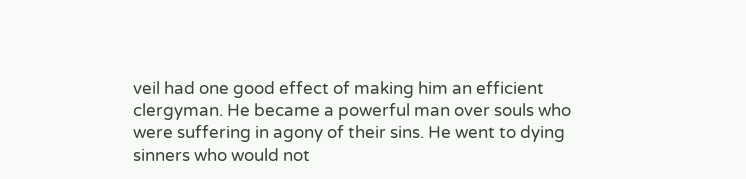veil had one good effect of making him an efficient clergyman. He became a powerful man over souls who were suffering in agony of their sins. He went to dying sinners who would not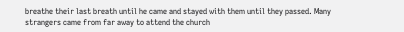breathe their last breath until he came and stayed with them until they passed. Many strangers came from far away to attend the church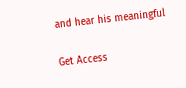and hear his meaningful

Get Access